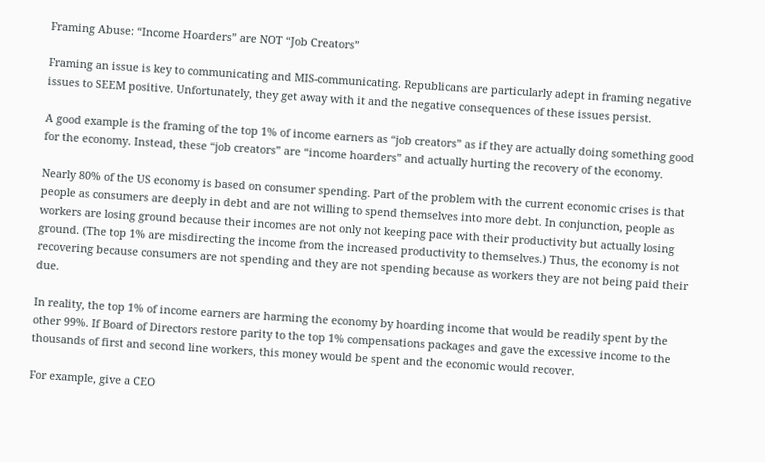Framing Abuse: “Income Hoarders” are NOT “Job Creators”

Framing an issue is key to communicating and MIS-communicating. Republicans are particularly adept in framing negative issues to SEEM positive. Unfortunately, they get away with it and the negative consequences of these issues persist.

A good example is the framing of the top 1% of income earners as “job creators” as if they are actually doing something good for the economy. Instead, these “job creators” are “income hoarders” and actually hurting the recovery of the economy.

Nearly 80% of the US economy is based on consumer spending. Part of the problem with the current economic crises is that people as consumers are deeply in debt and are not willing to spend themselves into more debt. In conjunction, people as workers are losing ground because their incomes are not only not keeping pace with their productivity but actually losing ground. (The top 1% are misdirecting the income from the increased productivity to themselves.) Thus, the economy is not recovering because consumers are not spending and they are not spending because as workers they are not being paid their due.

In reality, the top 1% of income earners are harming the economy by hoarding income that would be readily spent by the other 99%. If Board of Directors restore parity to the top 1% compensations packages and gave the excessive income to the thousands of first and second line workers, this money would be spent and the economic would recover.

For example, give a CEO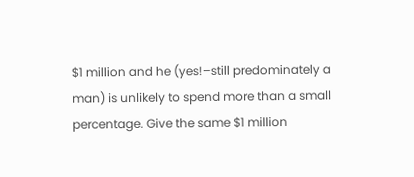$1 million and he (yes!–still predominately a man) is unlikely to spend more than a small percentage. Give the same $1 million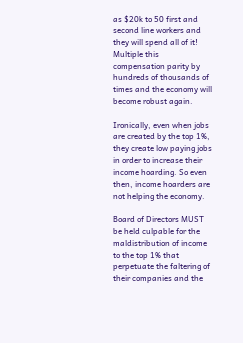as $20k to 50 first and second line workers and they will spend all of it! Multiple this compensation parity by hundreds of thousands of times and the economy will become robust again.

Ironically, even when jobs are created by the top 1%, they create low paying jobs in order to increase their income hoarding. So even then, income hoarders are not helping the economy.

Board of Directors MUST be held culpable for the maldistribution of income to the top 1% that perpetuate the faltering of their companies and the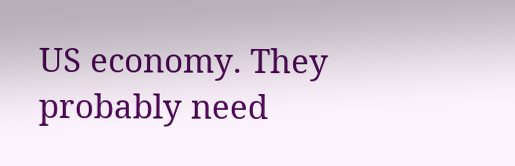US economy. They probably need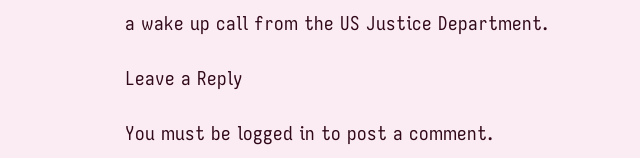a wake up call from the US Justice Department.

Leave a Reply

You must be logged in to post a comment.